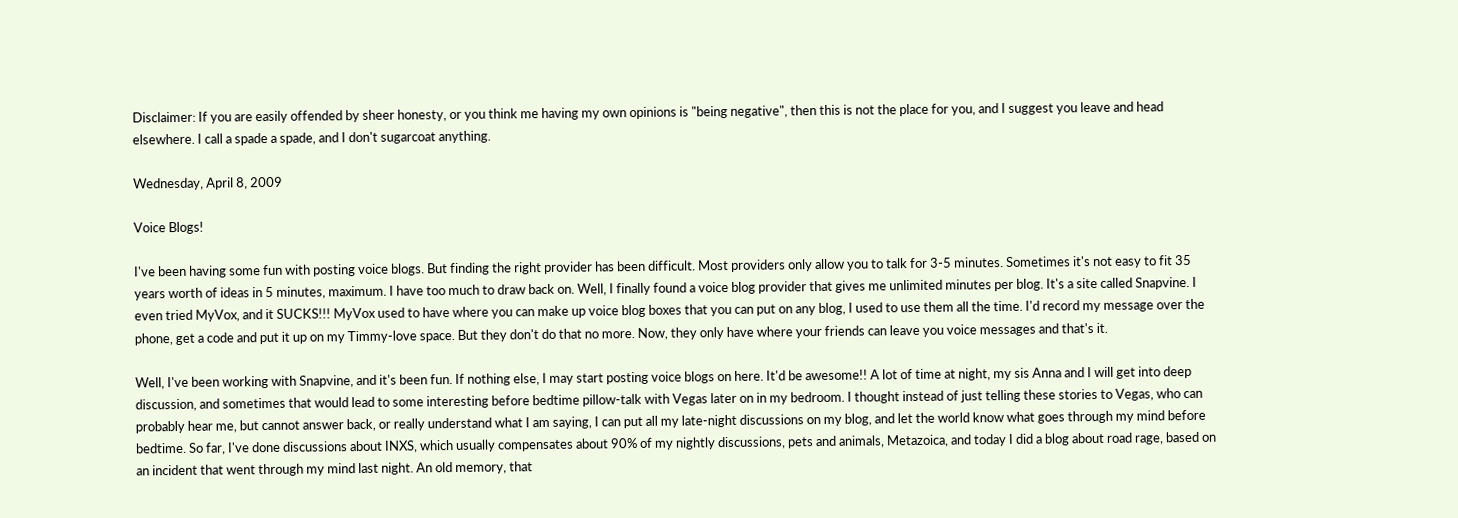Disclaimer: If you are easily offended by sheer honesty, or you think me having my own opinions is "being negative", then this is not the place for you, and I suggest you leave and head elsewhere. I call a spade a spade, and I don't sugarcoat anything.

Wednesday, April 8, 2009

Voice Blogs!

I've been having some fun with posting voice blogs. But finding the right provider has been difficult. Most providers only allow you to talk for 3-5 minutes. Sometimes it's not easy to fit 35 years worth of ideas in 5 minutes, maximum. I have too much to draw back on. Well, I finally found a voice blog provider that gives me unlimited minutes per blog. It's a site called Snapvine. I even tried MyVox, and it SUCKS!!! MyVox used to have where you can make up voice blog boxes that you can put on any blog, I used to use them all the time. I'd record my message over the phone, get a code and put it up on my Timmy-love space. But they don't do that no more. Now, they only have where your friends can leave you voice messages and that's it.

Well, I've been working with Snapvine, and it's been fun. If nothing else, I may start posting voice blogs on here. It'd be awesome!! A lot of time at night, my sis Anna and I will get into deep discussion, and sometimes that would lead to some interesting before bedtime pillow-talk with Vegas later on in my bedroom. I thought instead of just telling these stories to Vegas, who can probably hear me, but cannot answer back, or really understand what I am saying, I can put all my late-night discussions on my blog, and let the world know what goes through my mind before bedtime. So far, I've done discussions about INXS, which usually compensates about 90% of my nightly discussions, pets and animals, Metazoica, and today I did a blog about road rage, based on an incident that went through my mind last night. An old memory, that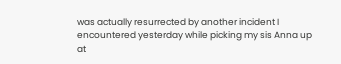was actually resurrected by another incident I encountered yesterday while picking my sis Anna up at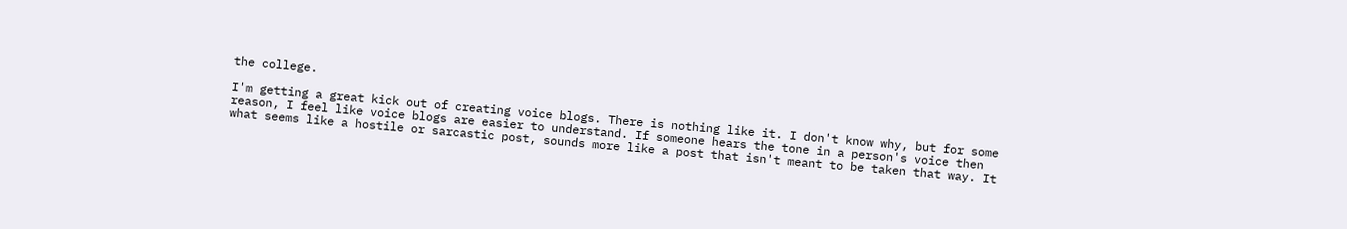the college.

I'm getting a great kick out of creating voice blogs. There is nothing like it. I don't know why, but for some reason, I feel like voice blogs are easier to understand. If someone hears the tone in a person's voice then what seems like a hostile or sarcastic post, sounds more like a post that isn't meant to be taken that way. It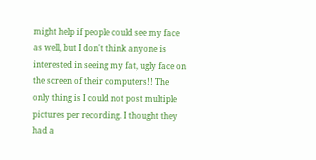might help if people could see my face as well, but I don't think anyone is interested in seeing my fat, ugly face on the screen of their computers!! The only thing is I could not post multiple pictures per recording. I thought they had a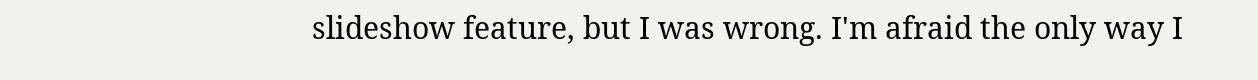slideshow feature, but I was wrong. I'm afraid the only way I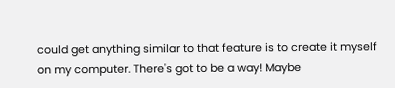could get anything similar to that feature is to create it myself on my computer. There's got to be a way! Maybe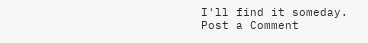I'll find it someday.
Post a Comment